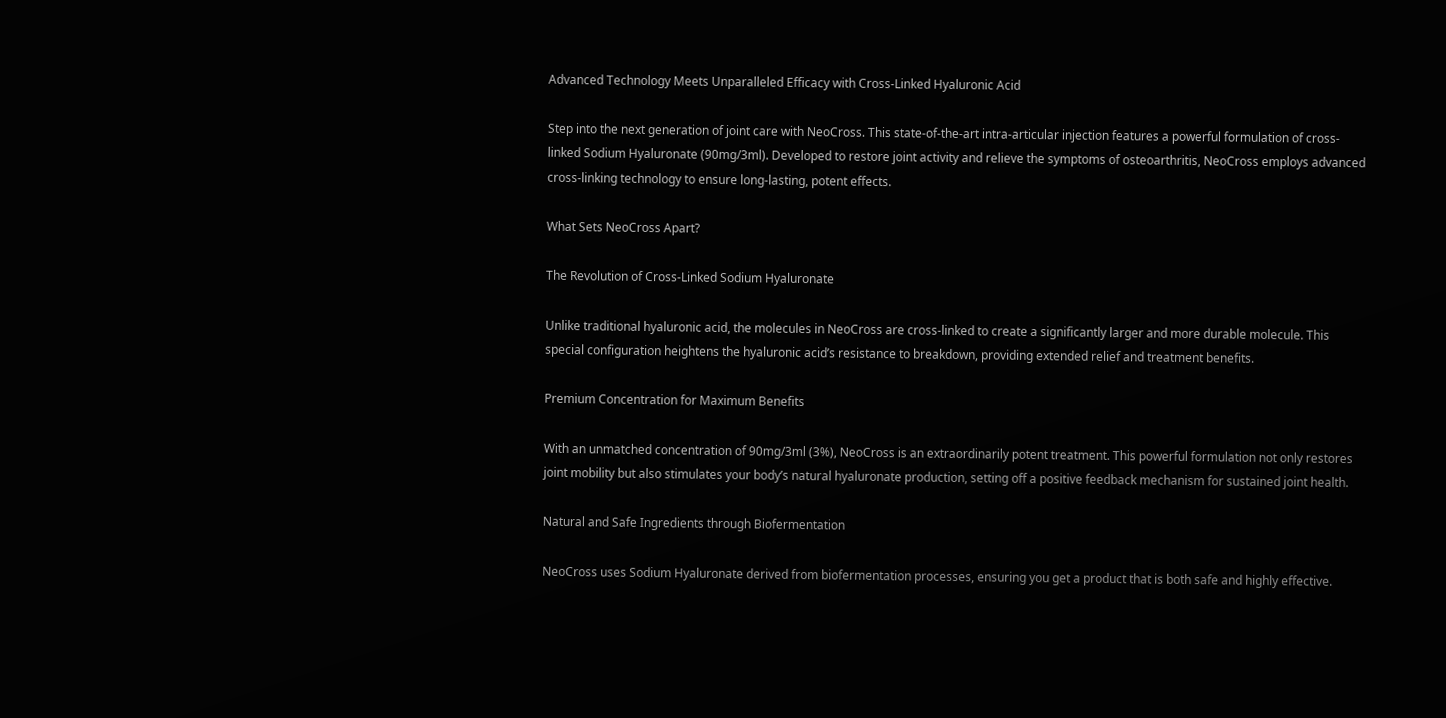Advanced Technology Meets Unparalleled Efficacy with Cross-Linked Hyaluronic Acid

Step into the next generation of joint care with NeoCross. This state-of-the-art intra-articular injection features a powerful formulation of cross-linked Sodium Hyaluronate (90mg/3ml). Developed to restore joint activity and relieve the symptoms of osteoarthritis, NeoCross employs advanced cross-linking technology to ensure long-lasting, potent effects.

What Sets NeoCross Apart?

The Revolution of Cross-Linked Sodium Hyaluronate

Unlike traditional hyaluronic acid, the molecules in NeoCross are cross-linked to create a significantly larger and more durable molecule. This special configuration heightens the hyaluronic acid’s resistance to breakdown, providing extended relief and treatment benefits.

Premium Concentration for Maximum Benefits

With an unmatched concentration of 90mg/3ml (3%), NeoCross is an extraordinarily potent treatment. This powerful formulation not only restores joint mobility but also stimulates your body’s natural hyaluronate production, setting off a positive feedback mechanism for sustained joint health.

Natural and Safe Ingredients through Biofermentation

NeoCross uses Sodium Hyaluronate derived from biofermentation processes, ensuring you get a product that is both safe and highly effective.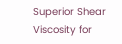Superior Shear Viscosity for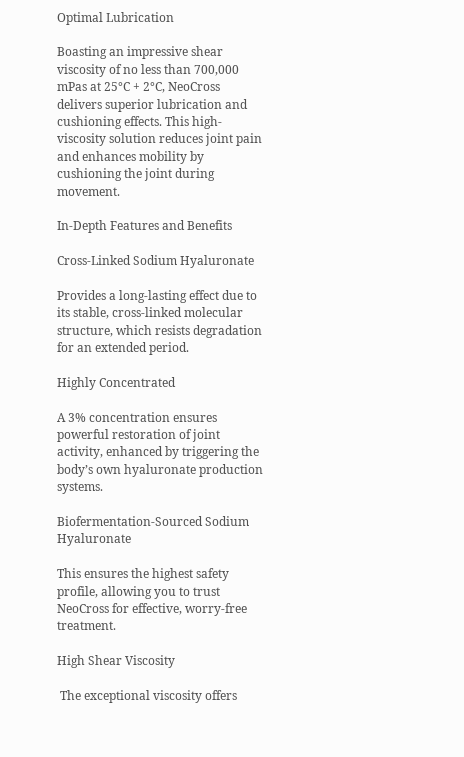Optimal Lubrication

Boasting an impressive shear viscosity of no less than 700,000 mPas at 25°C + 2°C, NeoCross delivers superior lubrication and cushioning effects. This high-viscosity solution reduces joint pain and enhances mobility by cushioning the joint during movement.

In-Depth Features and Benefits

Cross-Linked Sodium Hyaluronate

Provides a long-lasting effect due to its stable, cross-linked molecular structure, which resists degradation for an extended period.

Highly Concentrated

A 3% concentration ensures powerful restoration of joint activity, enhanced by triggering the body’s own hyaluronate production systems.

Biofermentation-Sourced Sodium Hyaluronate

This ensures the highest safety profile, allowing you to trust NeoCross for effective, worry-free treatment.

High Shear Viscosity

 The exceptional viscosity offers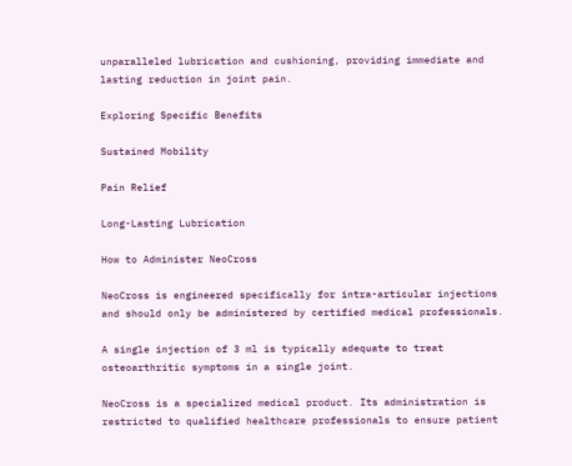unparalleled lubrication and cushioning, providing immediate and lasting reduction in joint pain.

Exploring Specific Benefits

Sustained Mobility

Pain Relief

Long-Lasting Lubrication

How to Administer NeoCross

NeoCross is engineered specifically for intra-articular injections and should only be administered by certified medical professionals.

A single injection of 3 ml is typically adequate to treat osteoarthritic symptoms in a single joint.

NeoCross is a specialized medical product. Its administration is restricted to qualified healthcare professionals to ensure patient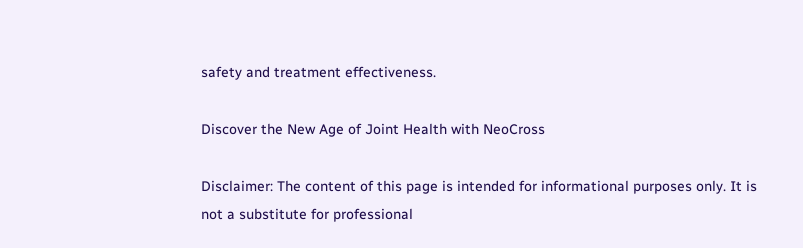safety and treatment effectiveness.

Discover the New Age of Joint Health with NeoCross

Disclaimer: The content of this page is intended for informational purposes only. It is not a substitute for professional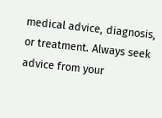medical advice, diagnosis, or treatment. Always seek advice from your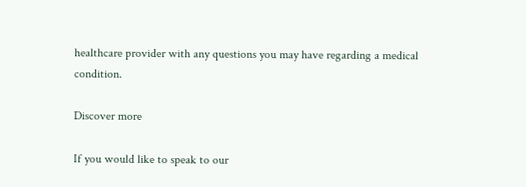healthcare provider with any questions you may have regarding a medical condition.

Discover more

If you would like to speak to our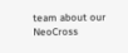team about our NeoCross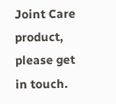Joint Care product, please get in touch.